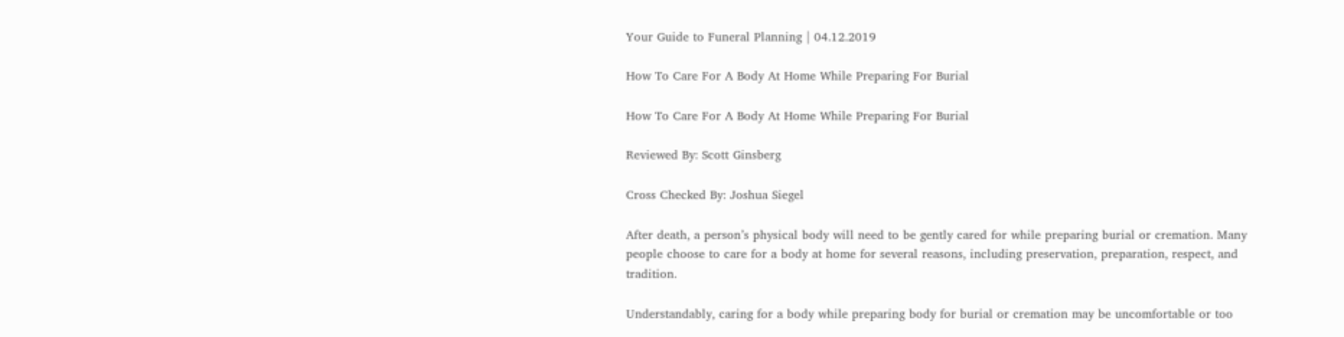Your Guide to Funeral Planning | 04.12.2019

How To Care For A Body At Home While Preparing For Burial

How To Care For A Body At Home While Preparing For Burial

Reviewed By: Scott Ginsberg

Cross Checked By: Joshua Siegel

After death, a person’s physical body will need to be gently cared for while preparing burial or cremation. Many people choose to care for a body at home for several reasons, including preservation, preparation, respect, and tradition.

Understandably, caring for a body while preparing body for burial or cremation may be uncomfortable or too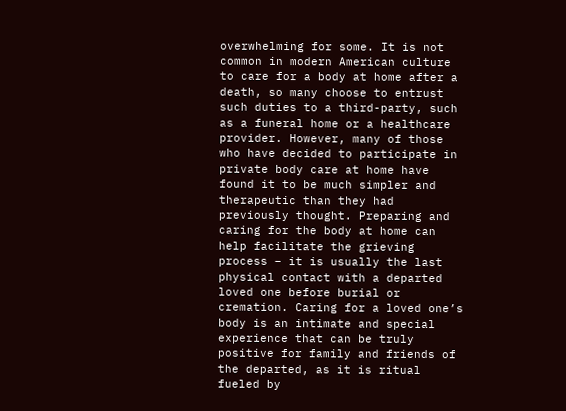overwhelming for some. It is not common in modern American culture to care for a body at home after a death, so many choose to entrust such duties to a third-party, such as a funeral home or a healthcare provider. However, many of those who have decided to participate in private body care at home have found it to be much simpler and therapeutic than they had previously thought. Preparing and caring for the body at home can help facilitate the grieving process – it is usually the last physical contact with a departed loved one before burial or cremation. Caring for a loved one’s body is an intimate and special experience that can be truly positive for family and friends of the departed, as it is ritual fueled by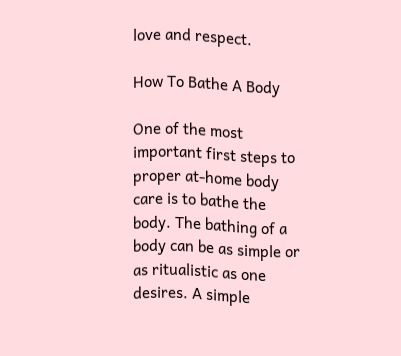love and respect.

How To Bathe A Body

One of the most important first steps to proper at-home body care is to bathe the body. The bathing of a body can be as simple or as ritualistic as one desires. A simple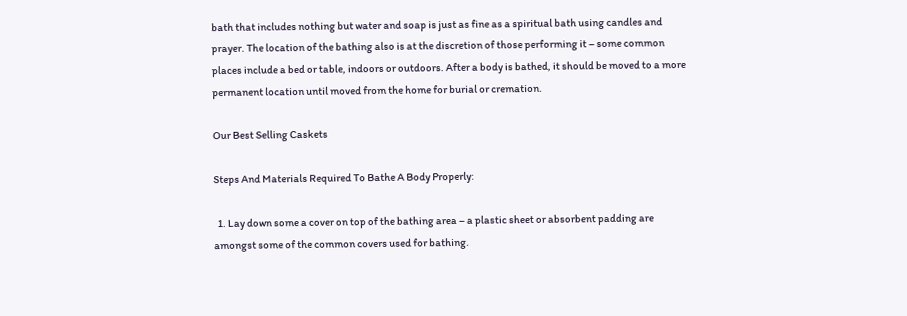bath that includes nothing but water and soap is just as fine as a spiritual bath using candles and prayer. The location of the bathing also is at the discretion of those performing it – some common places include a bed or table, indoors or outdoors. After a body is bathed, it should be moved to a more permanent location until moved from the home for burial or cremation.

Our Best Selling Caskets

Steps And Materials Required To Bathe A Body Properly:

  1. Lay down some a cover on top of the bathing area – a plastic sheet or absorbent padding are amongst some of the common covers used for bathing.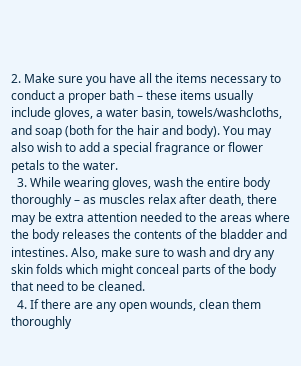2. Make sure you have all the items necessary to conduct a proper bath – these items usually include gloves, a water basin, towels/washcloths, and soap (both for the hair and body). You may also wish to add a special fragrance or flower petals to the water.
  3. While wearing gloves, wash the entire body thoroughly – as muscles relax after death, there may be extra attention needed to the areas where the body releases the contents of the bladder and intestines. Also, make sure to wash and dry any skin folds which might conceal parts of the body that need to be cleaned.
  4. If there are any open wounds, clean them thoroughly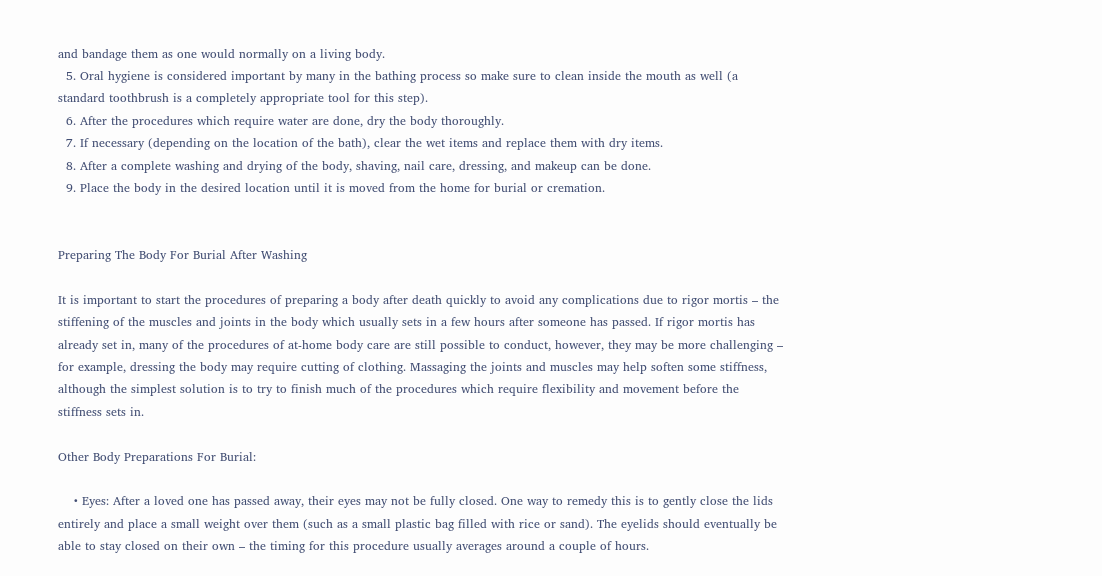and bandage them as one would normally on a living body.
  5. Oral hygiene is considered important by many in the bathing process so make sure to clean inside the mouth as well (a standard toothbrush is a completely appropriate tool for this step).
  6. After the procedures which require water are done, dry the body thoroughly.
  7. If necessary (depending on the location of the bath), clear the wet items and replace them with dry items.
  8. After a complete washing and drying of the body, shaving, nail care, dressing, and makeup can be done.
  9. Place the body in the desired location until it is moved from the home for burial or cremation.


Preparing The Body For Burial After Washing

It is important to start the procedures of preparing a body after death quickly to avoid any complications due to rigor mortis – the stiffening of the muscles and joints in the body which usually sets in a few hours after someone has passed. If rigor mortis has already set in, many of the procedures of at-home body care are still possible to conduct, however, they may be more challenging – for example, dressing the body may require cutting of clothing. Massaging the joints and muscles may help soften some stiffness, although the simplest solution is to try to finish much of the procedures which require flexibility and movement before the stiffness sets in.

Other Body Preparations For Burial:

    • Eyes: After a loved one has passed away, their eyes may not be fully closed. One way to remedy this is to gently close the lids entirely and place a small weight over them (such as a small plastic bag filled with rice or sand). The eyelids should eventually be able to stay closed on their own – the timing for this procedure usually averages around a couple of hours.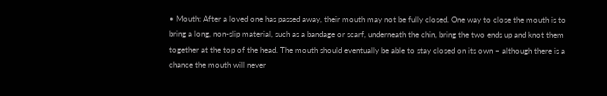• Mouth: After a loved one has passed away, their mouth may not be fully closed. One way to close the mouth is to bring a long, non-slip material, such as a bandage or scarf, underneath the chin, bring the two ends up and knot them together at the top of the head. The mouth should eventually be able to stay closed on its own – although there is a chance the mouth will never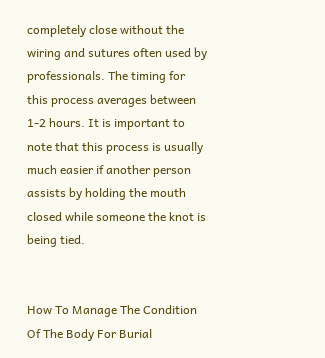completely close without the wiring and sutures often used by professionals. The timing for this process averages between 1-2 hours. It is important to note that this process is usually much easier if another person assists by holding the mouth closed while someone the knot is being tied.


How To Manage The Condition Of The Body For Burial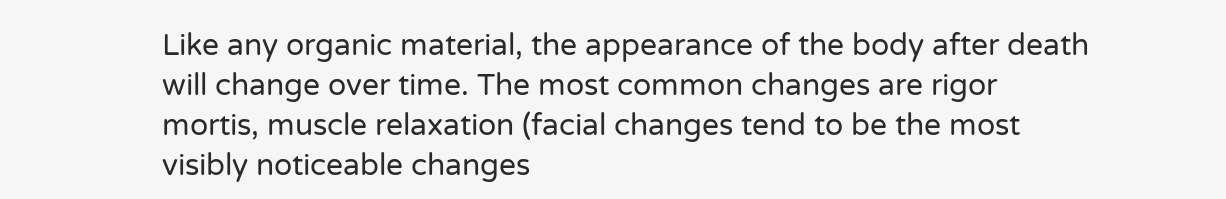Like any organic material, the appearance of the body after death will change over time. The most common changes are rigor mortis, muscle relaxation (facial changes tend to be the most visibly noticeable changes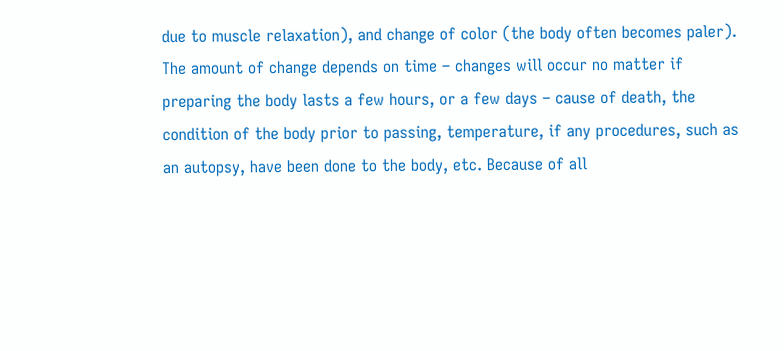due to muscle relaxation), and change of color (the body often becomes paler). The amount of change depends on time – changes will occur no matter if preparing the body lasts a few hours, or a few days – cause of death, the condition of the body prior to passing, temperature, if any procedures, such as an autopsy, have been done to the body, etc. Because of all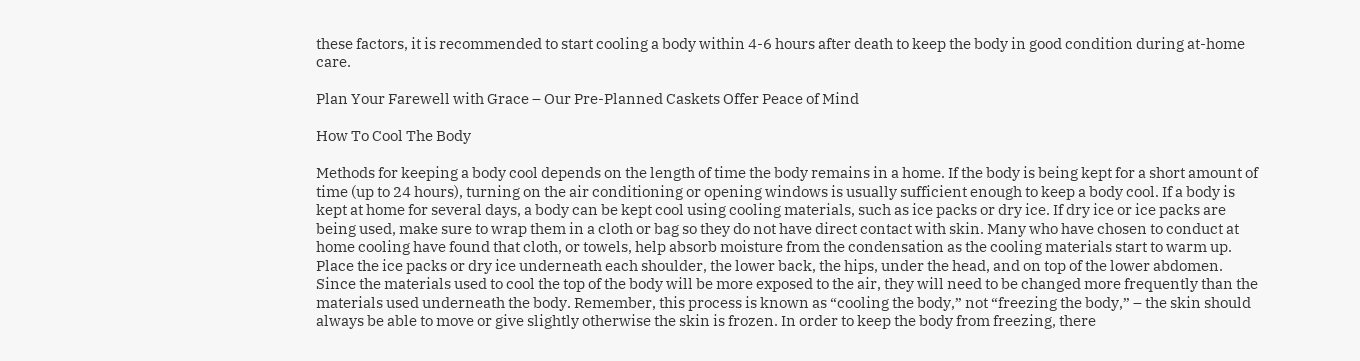these factors, it is recommended to start cooling a body within 4-6 hours after death to keep the body in good condition during at-home care.

Plan Your Farewell with Grace – Our Pre-Planned Caskets Offer Peace of Mind

How To Cool The Body

Methods for keeping a body cool depends on the length of time the body remains in a home. If the body is being kept for a short amount of time (up to 24 hours), turning on the air conditioning or opening windows is usually sufficient enough to keep a body cool. If a body is kept at home for several days, a body can be kept cool using cooling materials, such as ice packs or dry ice. If dry ice or ice packs are being used, make sure to wrap them in a cloth or bag so they do not have direct contact with skin. Many who have chosen to conduct at home cooling have found that cloth, or towels, help absorb moisture from the condensation as the cooling materials start to warm up. Place the ice packs or dry ice underneath each shoulder, the lower back, the hips, under the head, and on top of the lower abdomen. Since the materials used to cool the top of the body will be more exposed to the air, they will need to be changed more frequently than the materials used underneath the body. Remember, this process is known as “cooling the body,” not “freezing the body,” – the skin should always be able to move or give slightly otherwise the skin is frozen. In order to keep the body from freezing, there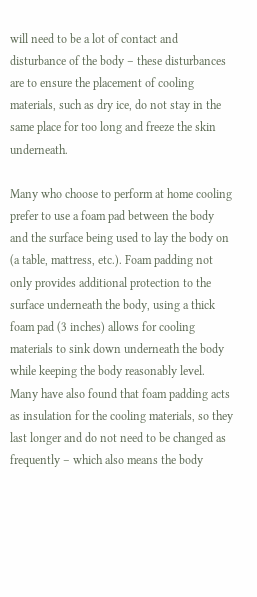will need to be a lot of contact and disturbance of the body – these disturbances are to ensure the placement of cooling materials, such as dry ice, do not stay in the same place for too long and freeze the skin underneath.

Many who choose to perform at home cooling prefer to use a foam pad between the body and the surface being used to lay the body on (a table, mattress, etc.). Foam padding not only provides additional protection to the surface underneath the body, using a thick foam pad (3 inches) allows for cooling materials to sink down underneath the body while keeping the body reasonably level. Many have also found that foam padding acts as insulation for the cooling materials, so they last longer and do not need to be changed as frequently – which also means the body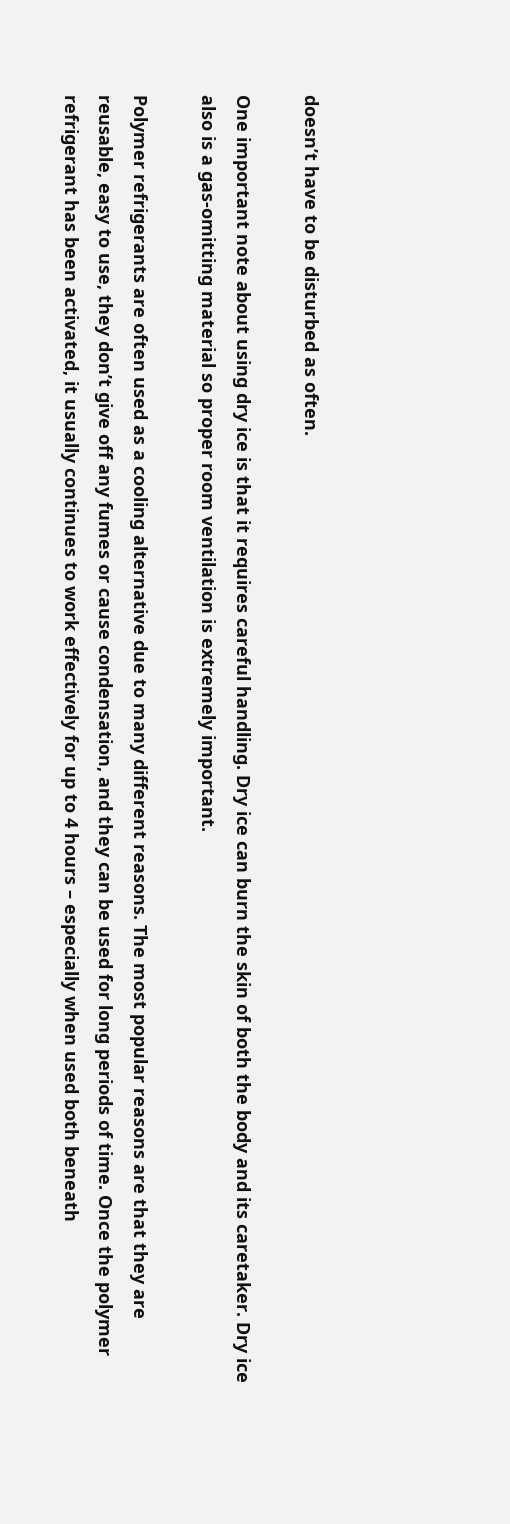doesn’t have to be disturbed as often.

One important note about using dry ice is that it requires careful handling. Dry ice can burn the skin of both the body and its caretaker. Dry ice also is a gas-omitting material so proper room ventilation is extremely important.

Polymer refrigerants are often used as a cooling alternative due to many different reasons. The most popular reasons are that they are reusable, easy to use, they don’t give off any fumes or cause condensation, and they can be used for long periods of time. Once the polymer refrigerant has been activated, it usually continues to work effectively for up to 4 hours – especially when used both beneath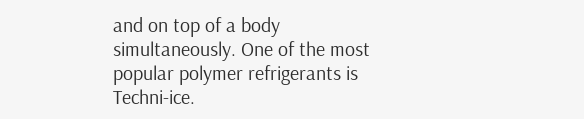and on top of a body simultaneously. One of the most popular polymer refrigerants is Techni-ice.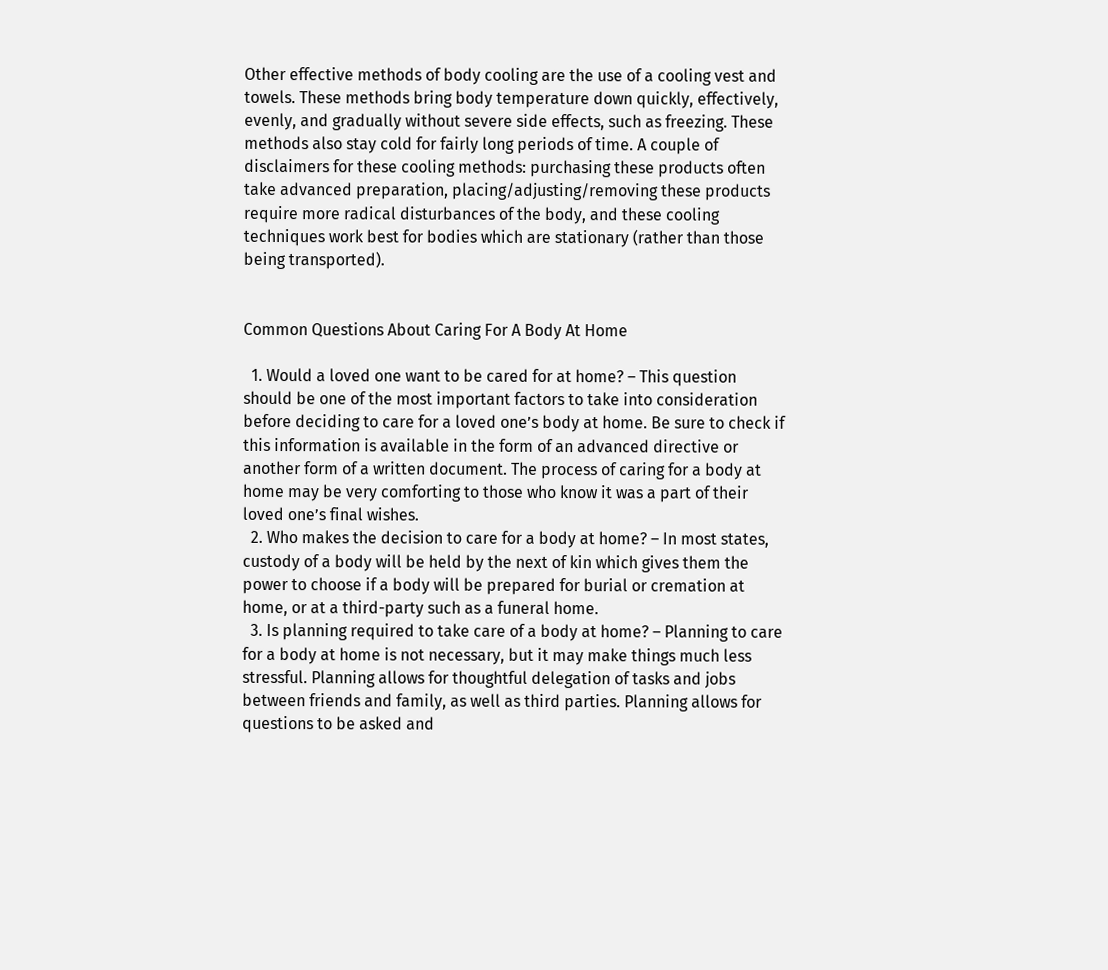Other effective methods of body cooling are the use of a cooling vest and towels. These methods bring body temperature down quickly, effectively, evenly, and gradually without severe side effects, such as freezing. These methods also stay cold for fairly long periods of time. A couple of disclaimers for these cooling methods: purchasing these products often take advanced preparation, placing/adjusting/removing these products require more radical disturbances of the body, and these cooling techniques work best for bodies which are stationary (rather than those being transported).


Common Questions About Caring For A Body At Home

  1. Would a loved one want to be cared for at home? – This question should be one of the most important factors to take into consideration before deciding to care for a loved one’s body at home. Be sure to check if this information is available in the form of an advanced directive or another form of a written document. The process of caring for a body at home may be very comforting to those who know it was a part of their loved one’s final wishes.
  2. Who makes the decision to care for a body at home? – In most states, custody of a body will be held by the next of kin which gives them the power to choose if a body will be prepared for burial or cremation at home, or at a third-party such as a funeral home.
  3. Is planning required to take care of a body at home? – Planning to care for a body at home is not necessary, but it may make things much less stressful. Planning allows for thoughtful delegation of tasks and jobs between friends and family, as well as third parties. Planning allows for questions to be asked and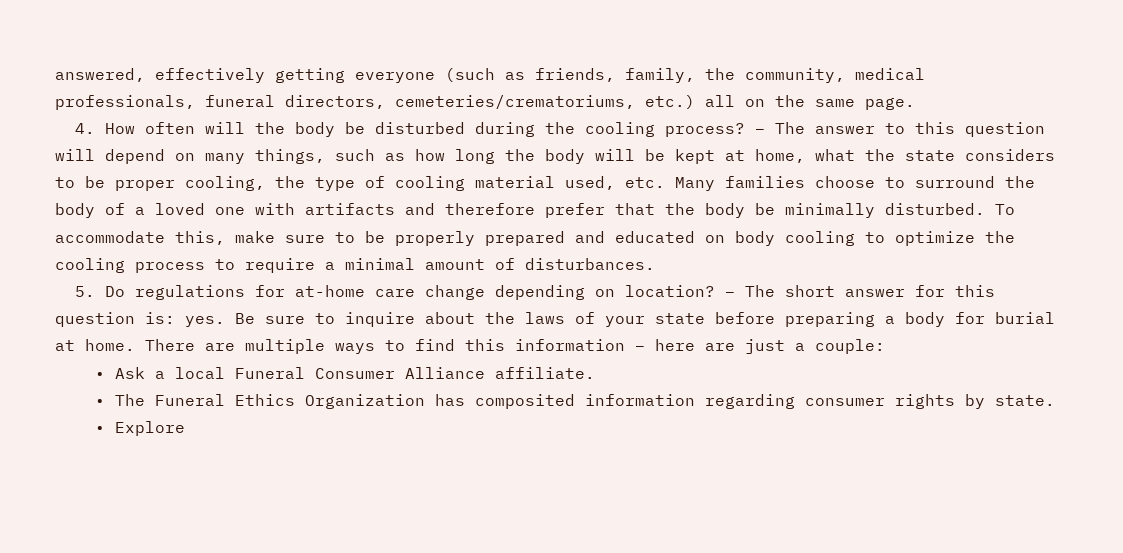answered, effectively getting everyone (such as friends, family, the community, medical professionals, funeral directors, cemeteries/crematoriums, etc.) all on the same page.
  4. How often will the body be disturbed during the cooling process? – The answer to this question will depend on many things, such as how long the body will be kept at home, what the state considers to be proper cooling, the type of cooling material used, etc. Many families choose to surround the body of a loved one with artifacts and therefore prefer that the body be minimally disturbed. To accommodate this, make sure to be properly prepared and educated on body cooling to optimize the cooling process to require a minimal amount of disturbances.
  5. Do regulations for at-home care change depending on location? – The short answer for this question is: yes. Be sure to inquire about the laws of your state before preparing a body for burial at home. There are multiple ways to find this information – here are just a couple:
    • Ask a local Funeral Consumer Alliance affiliate.
    • The Funeral Ethics Organization has composited information regarding consumer rights by state.
    • Explore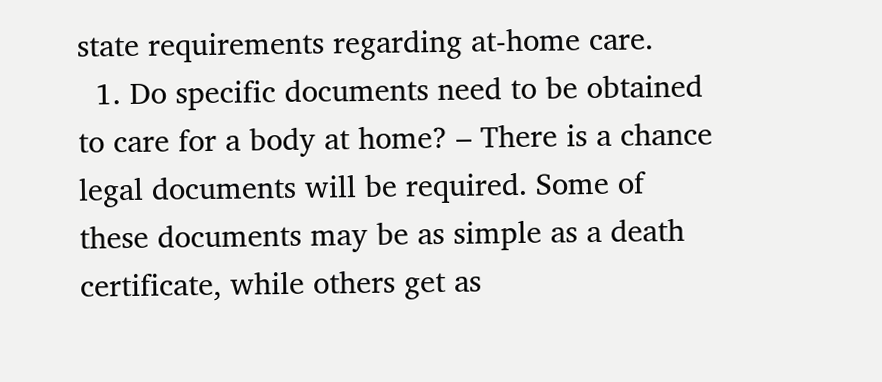state requirements regarding at-home care.
  1. Do specific documents need to be obtained to care for a body at home? – There is a chance legal documents will be required. Some of these documents may be as simple as a death certificate, while others get as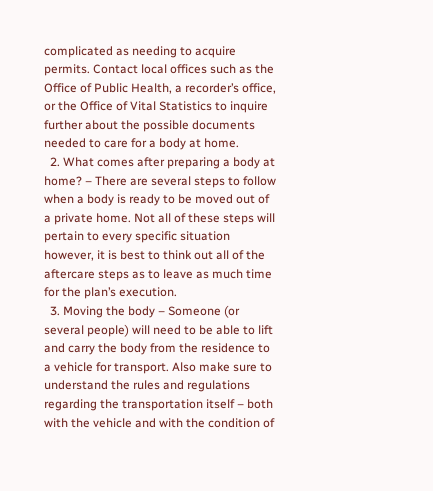complicated as needing to acquire permits. Contact local offices such as the Office of Public Health, a recorder’s office, or the Office of Vital Statistics to inquire further about the possible documents needed to care for a body at home.
  2. What comes after preparing a body at home? – There are several steps to follow when a body is ready to be moved out of a private home. Not all of these steps will pertain to every specific situation however, it is best to think out all of the aftercare steps as to leave as much time for the plan’s execution.
  3. Moving the body – Someone (or several people) will need to be able to lift and carry the body from the residence to a vehicle for transport. Also make sure to understand the rules and regulations regarding the transportation itself – both with the vehicle and with the condition of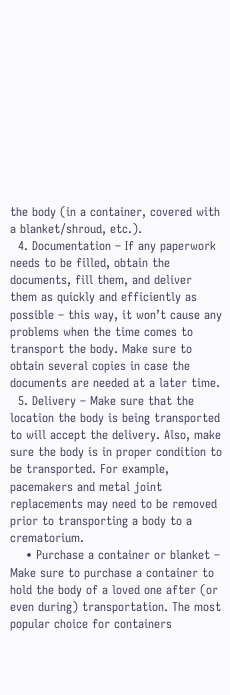the body (in a container, covered with a blanket/shroud, etc.).
  4. Documentation – If any paperwork needs to be filled, obtain the documents, fill them, and deliver them as quickly and efficiently as possible – this way, it won’t cause any problems when the time comes to transport the body. Make sure to obtain several copies in case the documents are needed at a later time.
  5. Delivery – Make sure that the location the body is being transported to will accept the delivery. Also, make sure the body is in proper condition to be transported. For example, pacemakers and metal joint replacements may need to be removed prior to transporting a body to a crematorium.
    • Purchase a container or blanket – Make sure to purchase a container to hold the body of a loved one after (or even during) transportation. The most popular choice for containers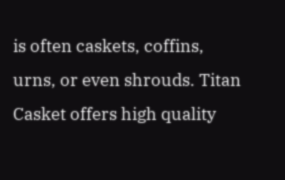is often caskets, coffins, urns, or even shrouds. Titan Casket offers high quality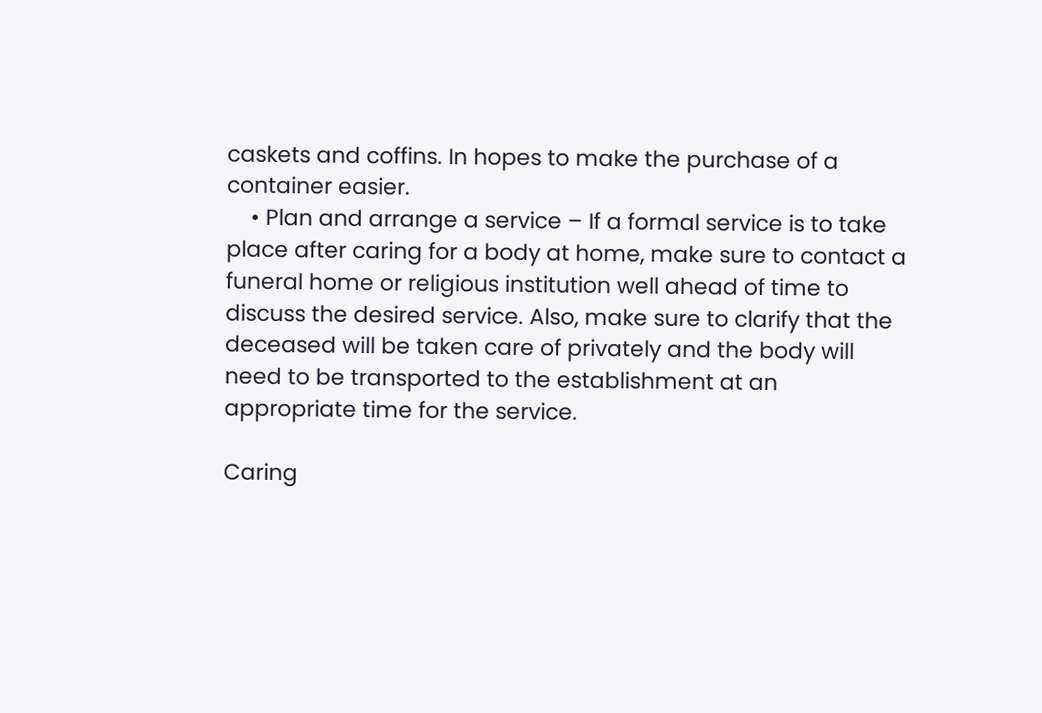caskets and coffins. In hopes to make the purchase of a container easier.
    • Plan and arrange a service – If a formal service is to take place after caring for a body at home, make sure to contact a funeral home or religious institution well ahead of time to discuss the desired service. Also, make sure to clarify that the deceased will be taken care of privately and the body will need to be transported to the establishment at an appropriate time for the service.

Caring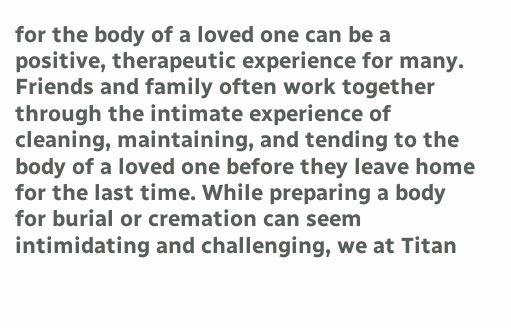for the body of a loved one can be a positive, therapeutic experience for many. Friends and family often work together through the intimate experience of cleaning, maintaining, and tending to the body of a loved one before they leave home for the last time. While preparing a body for burial or cremation can seem intimidating and challenging, we at Titan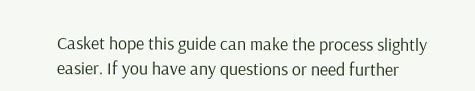Casket hope this guide can make the process slightly easier. If you have any questions or need further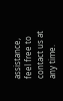assistance, feel free to contact us at any time.